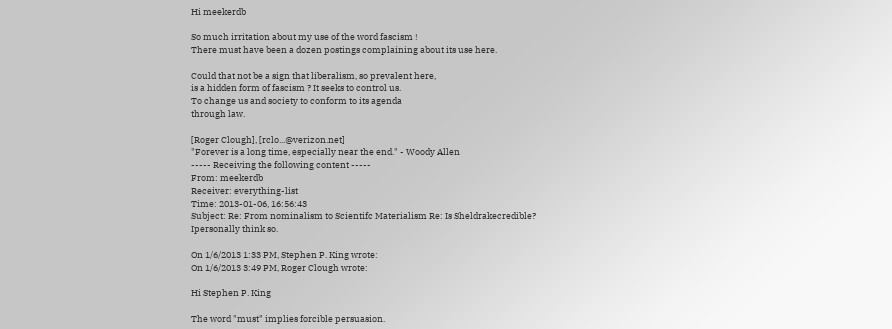Hi meekerdb

So much irritation about my use of the word fascism !
There must have been a dozen postings complaining about its use here.

Could that not be a sign that liberalism, so prevalent here,
is a hidden form of fascism ? It seeks to control us.
To change us and society to conform to its agenda
through law.

[Roger Clough], [rclo...@verizon.net]
"Forever is a long time, especially near the end." - Woody Allen
----- Receiving the following content -----
From: meekerdb
Receiver: everything-list
Time: 2013-01-06, 16:56:43
Subject: Re: From nominalism to Scientifc Materialism Re: Is Sheldrakecredible?
Ipersonally think so.

On 1/6/2013 1:33 PM, Stephen P. King wrote:
On 1/6/2013 3:49 PM, Roger Clough wrote:

Hi Stephen P. King

The word "must" implies forcible persuasion.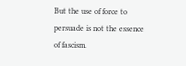But the use of force to persuade is not the essence of fascism.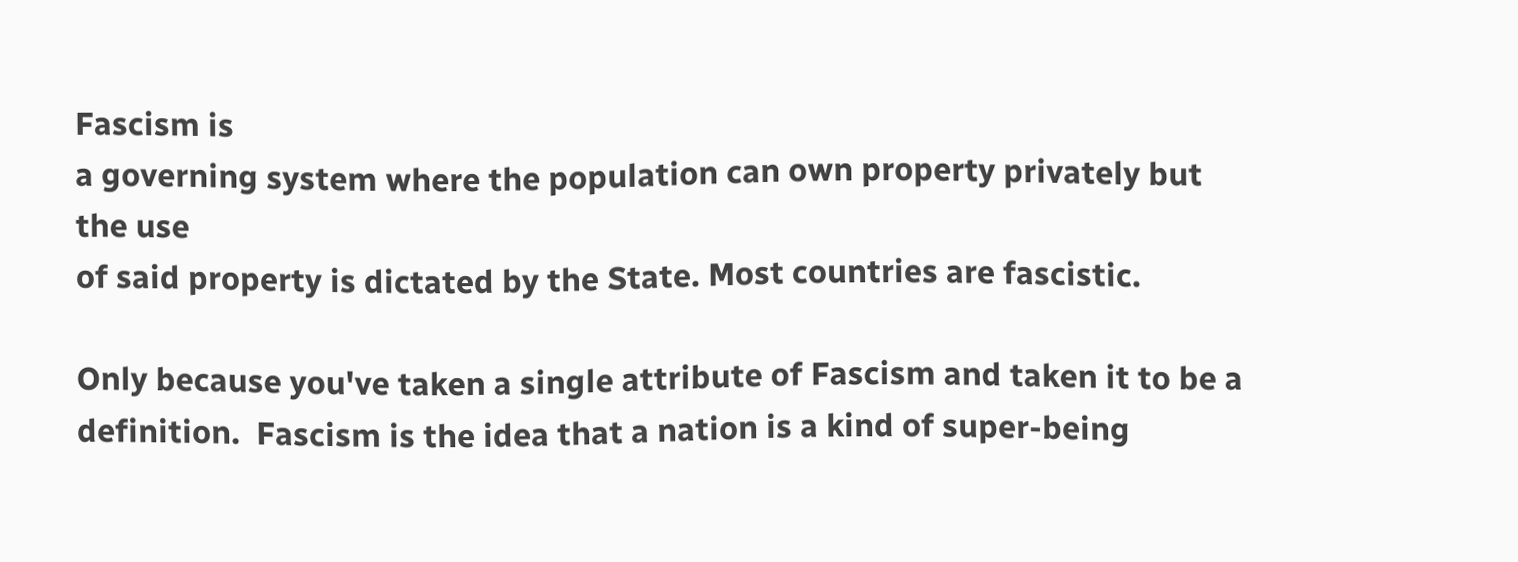Fascism is
a governing system where the population can own property privately but the use
of said property is dictated by the State. Most countries are fascistic.

Only because you've taken a single attribute of Fascism and taken it to be a
definition.  Fascism is the idea that a nation is a kind of super-being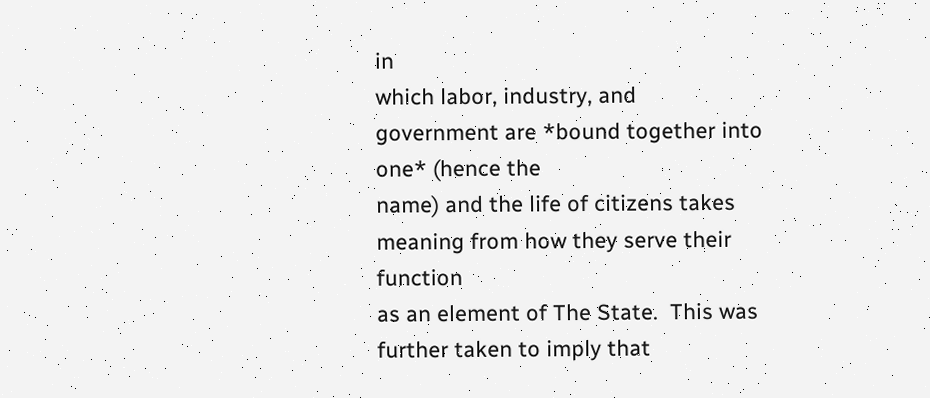in
which labor, industry, and government are *bound together into one* (hence the
name) and the life of citizens takes meaning from how they serve their function
as an element of The State.  This was further taken to imply that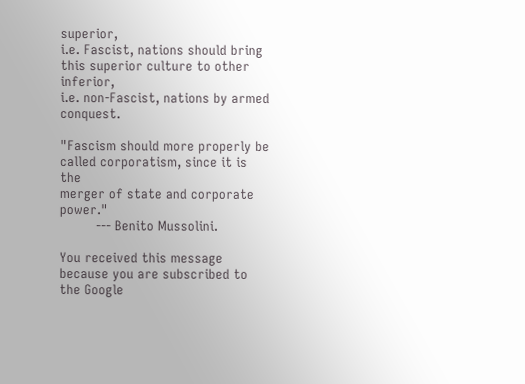superior,
i.e. Fascist, nations should bring this superior culture to other inferior,
i.e. non-Fascist, nations by armed conquest.

"Fascism should more properly be called corporatism, since it is the
merger of state and corporate power."
         --- Benito Mussolini.

You received this message because you are subscribed to the Google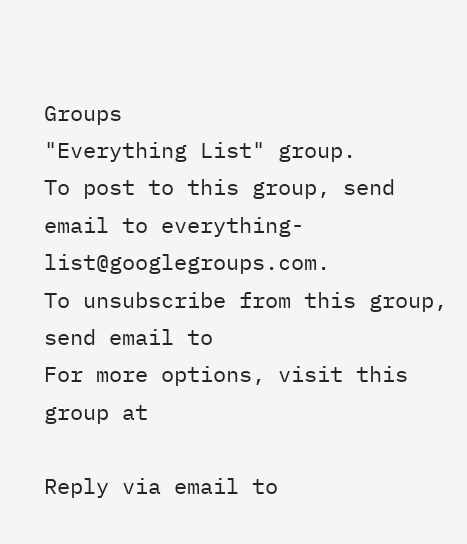Groups
"Everything List" group.
To post to this group, send email to everything-list@googlegroups.com.
To unsubscribe from this group, send email to
For more options, visit this group at

Reply via email to